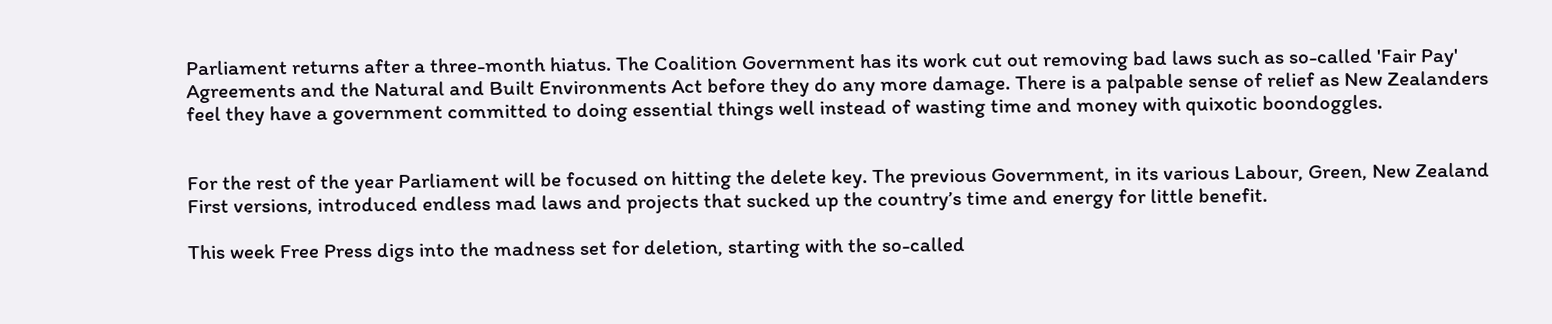Parliament returns after a three-month hiatus. The Coalition Government has its work cut out removing bad laws such as so-called 'Fair Pay' Agreements and the Natural and Built Environments Act before they do any more damage. There is a palpable sense of relief as New Zealanders feel they have a government committed to doing essential things well instead of wasting time and money with quixotic boondoggles.


For the rest of the year Parliament will be focused on hitting the delete key. The previous Government, in its various Labour, Green, New Zealand First versions, introduced endless mad laws and projects that sucked up the country’s time and energy for little benefit.

This week Free Press digs into the madness set for deletion, starting with the so-called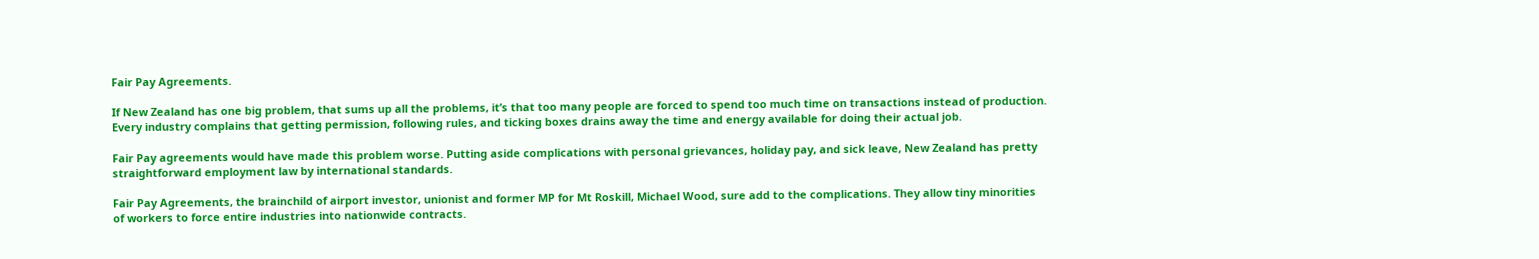Fair Pay Agreements.

If New Zealand has one big problem, that sums up all the problems, it’s that too many people are forced to spend too much time on transactions instead of production. Every industry complains that getting permission, following rules, and ticking boxes drains away the time and energy available for doing their actual job.

Fair Pay agreements would have made this problem worse. Putting aside complications with personal grievances, holiday pay, and sick leave, New Zealand has pretty straightforward employment law by international standards.

Fair Pay Agreements, the brainchild of airport investor, unionist and former MP for Mt Roskill, Michael Wood, sure add to the complications. They allow tiny minorities of workers to force entire industries into nationwide contracts.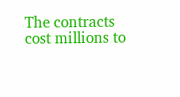The contracts cost millions to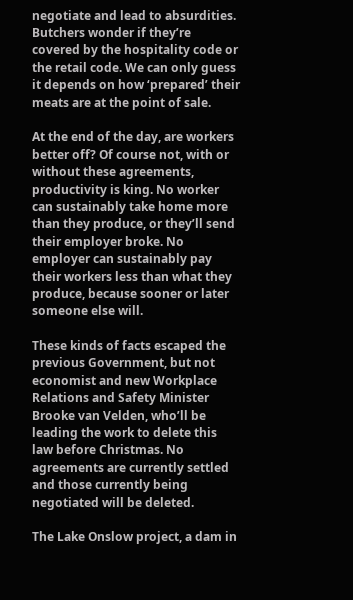negotiate and lead to absurdities. Butchers wonder if they’re covered by the hospitality code or the retail code. We can only guess it depends on how ‘prepared’ their meats are at the point of sale.

At the end of the day, are workers better off? Of course not, with or without these agreements, productivity is king. No worker can sustainably take home more than they produce, or they’ll send their employer broke. No employer can sustainably pay their workers less than what they produce, because sooner or later someone else will.

These kinds of facts escaped the previous Government, but not economist and new Workplace Relations and Safety Minister Brooke van Velden, who’ll be leading the work to delete this law before Christmas. No agreements are currently settled and those currently being negotiated will be deleted.

The Lake Onslow project, a dam in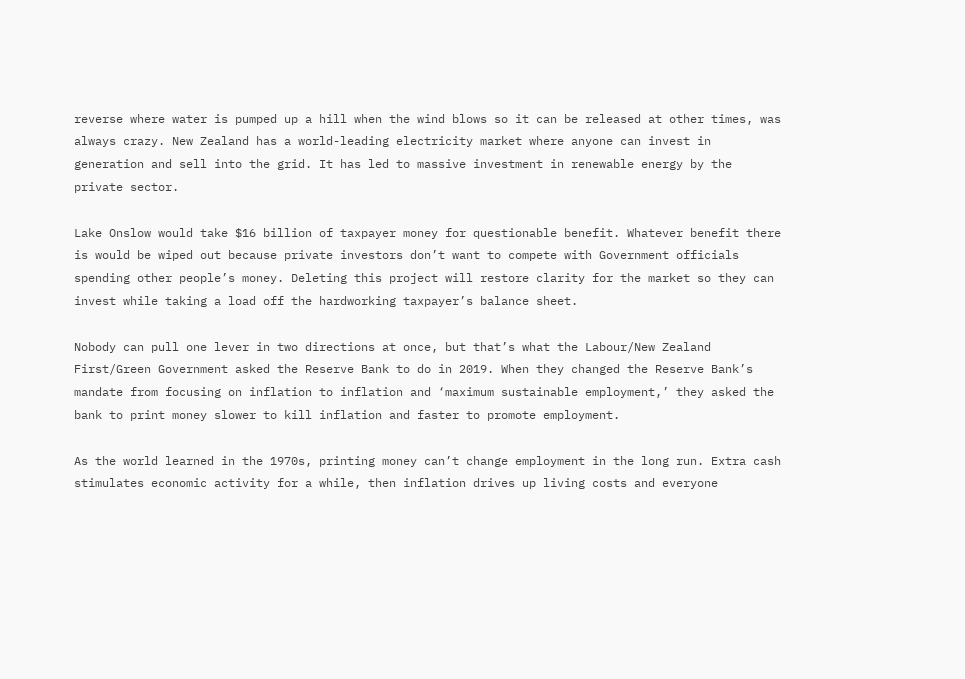reverse where water is pumped up a hill when the wind blows so it can be released at other times, was always crazy. New Zealand has a world-leading electricity market where anyone can invest in generation and sell into the grid. It has led to massive investment in renewable energy by the private sector.

Lake Onslow would take $16 billion of taxpayer money for questionable benefit. Whatever benefit there is would be wiped out because private investors don’t want to compete with Government officials spending other people’s money. Deleting this project will restore clarity for the market so they can invest while taking a load off the hardworking taxpayer’s balance sheet.

Nobody can pull one lever in two directions at once, but that’s what the Labour/New Zealand First/Green Government asked the Reserve Bank to do in 2019. When they changed the Reserve Bank’s mandate from focusing on inflation to inflation and ‘maximum sustainable employment,’ they asked the bank to print money slower to kill inflation and faster to promote employment.

As the world learned in the 1970s, printing money can’t change employment in the long run. Extra cash stimulates economic activity for a while, then inflation drives up living costs and everyone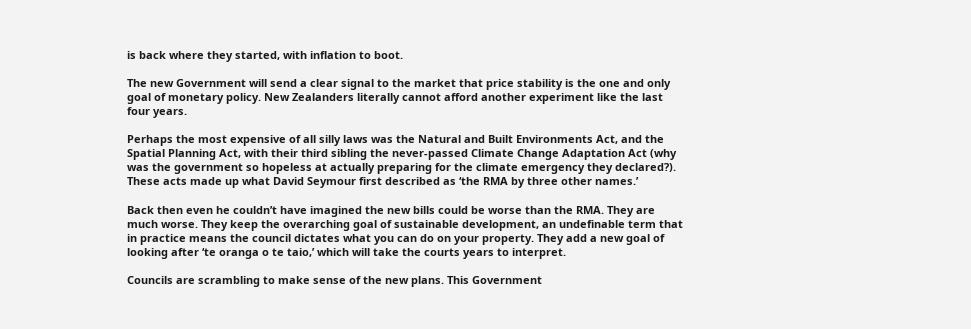is back where they started, with inflation to boot.

The new Government will send a clear signal to the market that price stability is the one and only goal of monetary policy. New Zealanders literally cannot afford another experiment like the last four years.

Perhaps the most expensive of all silly laws was the Natural and Built Environments Act, and the Spatial Planning Act, with their third sibling the never-passed Climate Change Adaptation Act (why was the government so hopeless at actually preparing for the climate emergency they declared?). These acts made up what David Seymour first described as ‘the RMA by three other names.’

Back then even he couldn’t have imagined the new bills could be worse than the RMA. They are much worse. They keep the overarching goal of sustainable development, an undefinable term that in practice means the council dictates what you can do on your property. They add a new goal of looking after ‘te oranga o te taio,’ which will take the courts years to interpret.

Councils are scrambling to make sense of the new plans. This Government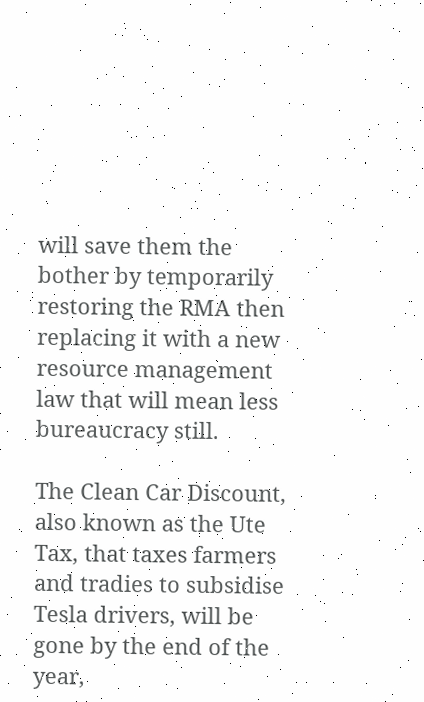will save them the bother by temporarily restoring the RMA then replacing it with a new resource management law that will mean less bureaucracy still.

The Clean Car Discount, also known as the Ute Tax, that taxes farmers and tradies to subsidise Tesla drivers, will be gone by the end of the year,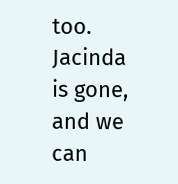too. Jacinda is gone, and we can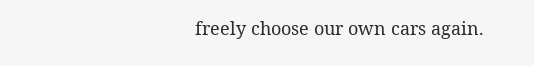freely choose our own cars again.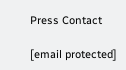Press Contact

[email protected]